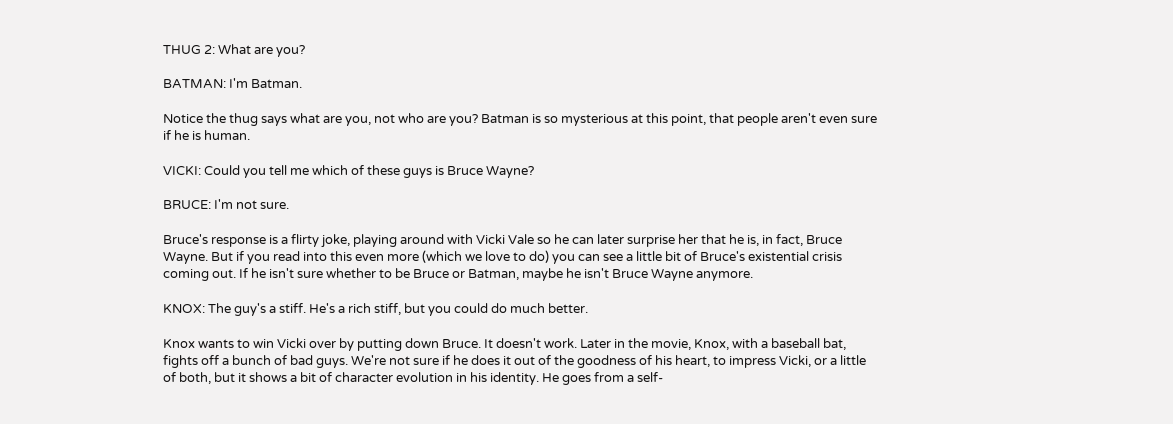THUG 2: What are you?

BATMAN: I'm Batman.

Notice the thug says what are you, not who are you? Batman is so mysterious at this point, that people aren't even sure if he is human.

VICKI: Could you tell me which of these guys is Bruce Wayne?

BRUCE: I'm not sure.

Bruce's response is a flirty joke, playing around with Vicki Vale so he can later surprise her that he is, in fact, Bruce Wayne. But if you read into this even more (which we love to do) you can see a little bit of Bruce's existential crisis coming out. If he isn't sure whether to be Bruce or Batman, maybe he isn't Bruce Wayne anymore.

KNOX: The guy's a stiff. He's a rich stiff, but you could do much better.

Knox wants to win Vicki over by putting down Bruce. It doesn't work. Later in the movie, Knox, with a baseball bat, fights off a bunch of bad guys. We're not sure if he does it out of the goodness of his heart, to impress Vicki, or a little of both, but it shows a bit of character evolution in his identity. He goes from a self-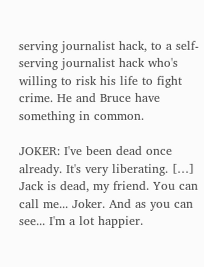serving journalist hack, to a self-serving journalist hack who's willing to risk his life to fight crime. He and Bruce have something in common.

JOKER: I've been dead once already. It's very liberating. […] Jack is dead, my friend. You can call me... Joker. And as you can see... I'm a lot happier.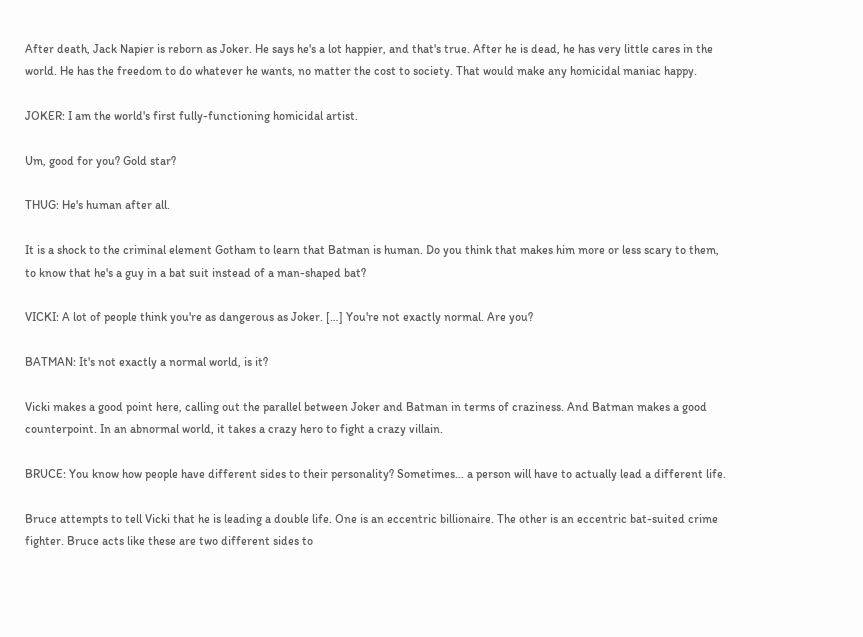After death, Jack Napier is reborn as Joker. He says he's a lot happier, and that's true. After he is dead, he has very little cares in the world. He has the freedom to do whatever he wants, no matter the cost to society. That would make any homicidal maniac happy.

JOKER: I am the world's first fully-functioning homicidal artist.

Um, good for you? Gold star?

THUG: He's human after all.

It is a shock to the criminal element Gotham to learn that Batman is human. Do you think that makes him more or less scary to them, to know that he's a guy in a bat suit instead of a man-shaped bat?

VICKI: A lot of people think you're as dangerous as Joker. […] You're not exactly normal. Are you?

BATMAN: It's not exactly a normal world, is it?

Vicki makes a good point here, calling out the parallel between Joker and Batman in terms of craziness. And Batman makes a good counterpoint. In an abnormal world, it takes a crazy hero to fight a crazy villain.

BRUCE: You know how people have different sides to their personality? Sometimes... a person will have to actually lead a different life.

Bruce attempts to tell Vicki that he is leading a double life. One is an eccentric billionaire. The other is an eccentric bat-suited crime fighter. Bruce acts like these are two different sides to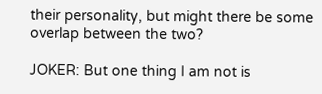their personality, but might there be some overlap between the two?

JOKER: But one thing I am not is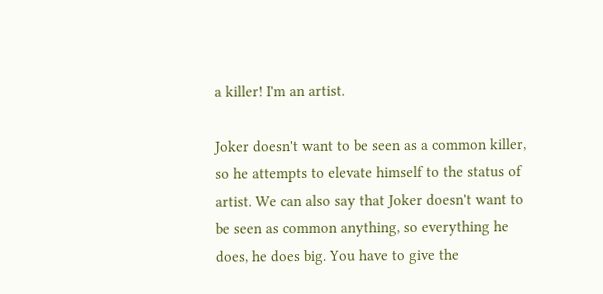a killer! I'm an artist.

Joker doesn't want to be seen as a common killer, so he attempts to elevate himself to the status of artist. We can also say that Joker doesn't want to be seen as common anything, so everything he does, he does big. You have to give the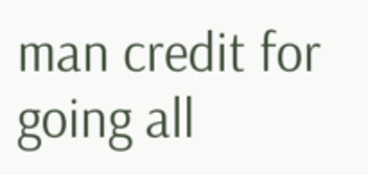man credit for going all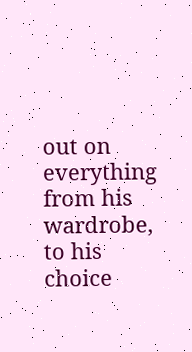out on everything from his wardrobe, to his choice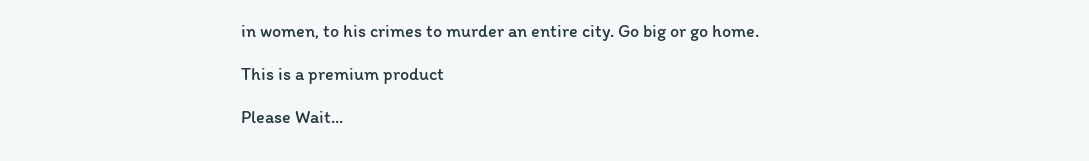in women, to his crimes to murder an entire city. Go big or go home.

This is a premium product

Please Wait...